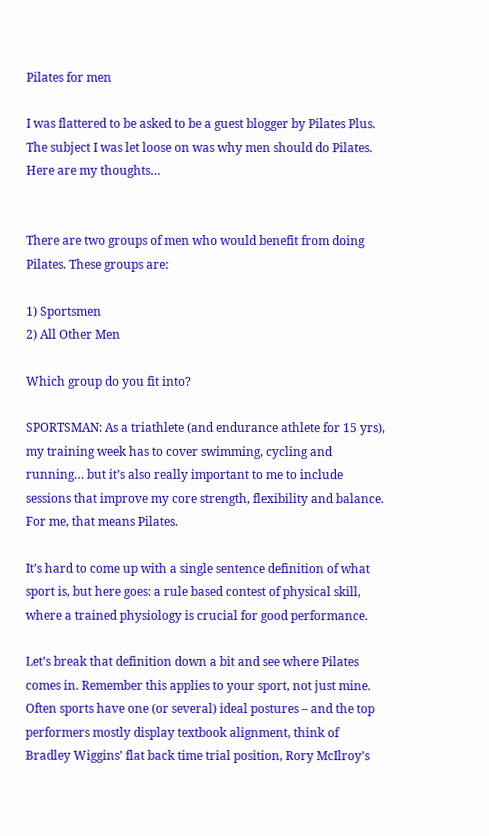Pilates for men

I was flattered to be asked to be a guest blogger by Pilates Plus. The subject I was let loose on was why men should do Pilates. Here are my thoughts…


There are two groups of men who would benefit from doing Pilates. These groups are:

1) Sportsmen
2) All Other Men

Which group do you fit into?

SPORTSMAN: As a triathlete (and endurance athlete for 15 yrs), my training week has to cover swimming, cycling and running… but it’s also really important to me to include sessions that improve my core strength, flexibility and balance. For me, that means Pilates.

It’s hard to come up with a single sentence definition of what sport is, but here goes: a rule based contest of physical skill, where a trained physiology is crucial for good performance.

Let’s break that definition down a bit and see where Pilates comes in. Remember this applies to your sport, not just mine. Often sports have one (or several) ideal postures – and the top performers mostly display textbook alignment, think of Bradley Wiggins’ flat back time trial position, Rory McIlroy’s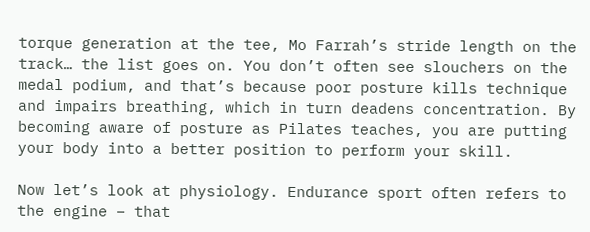torque generation at the tee, Mo Farrah’s stride length on the track… the list goes on. You don’t often see slouchers on the medal podium, and that’s because poor posture kills technique and impairs breathing, which in turn deadens concentration. By becoming aware of posture as Pilates teaches, you are putting your body into a better position to perform your skill.

Now let’s look at physiology. Endurance sport often refers to the engine – that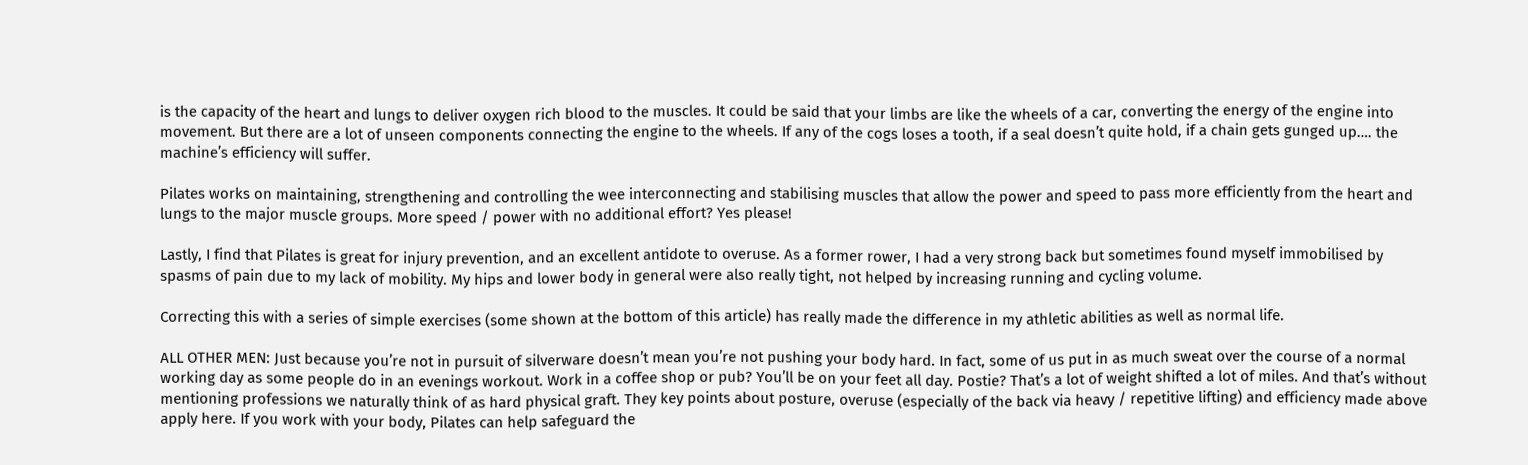is the capacity of the heart and lungs to deliver oxygen rich blood to the muscles. It could be said that your limbs are like the wheels of a car, converting the energy of the engine into movement. But there are a lot of unseen components connecting the engine to the wheels. If any of the cogs loses a tooth, if a seal doesn’t quite hold, if a chain gets gunged up…. the machine’s efficiency will suffer.

Pilates works on maintaining, strengthening and controlling the wee interconnecting and stabilising muscles that allow the power and speed to pass more efficiently from the heart and lungs to the major muscle groups. More speed / power with no additional effort? Yes please!

Lastly, I find that Pilates is great for injury prevention, and an excellent antidote to overuse. As a former rower, I had a very strong back but sometimes found myself immobilised by spasms of pain due to my lack of mobility. My hips and lower body in general were also really tight, not helped by increasing running and cycling volume.

Correcting this with a series of simple exercises (some shown at the bottom of this article) has really made the difference in my athletic abilities as well as normal life.

ALL OTHER MEN: Just because you’re not in pursuit of silverware doesn’t mean you’re not pushing your body hard. In fact, some of us put in as much sweat over the course of a normal working day as some people do in an evenings workout. Work in a coffee shop or pub? You’ll be on your feet all day. Postie? That’s a lot of weight shifted a lot of miles. And that’s without mentioning professions we naturally think of as hard physical graft. They key points about posture, overuse (especially of the back via heavy / repetitive lifting) and efficiency made above apply here. If you work with your body, Pilates can help safeguard the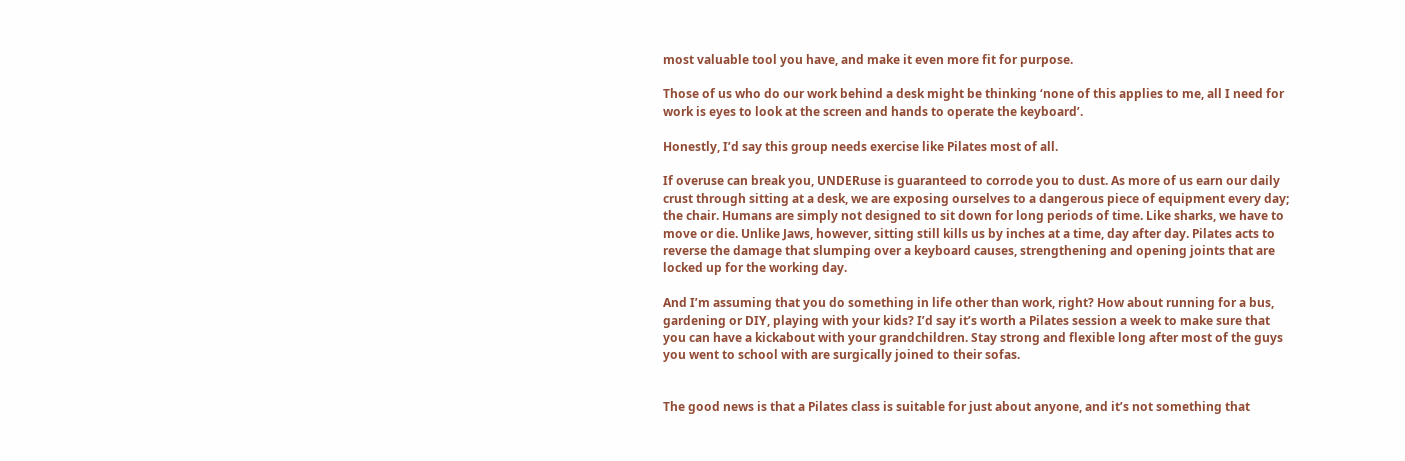most valuable tool you have, and make it even more fit for purpose.

Those of us who do our work behind a desk might be thinking ‘none of this applies to me, all I need for work is eyes to look at the screen and hands to operate the keyboard’.

Honestly, I’d say this group needs exercise like Pilates most of all.

If overuse can break you, UNDERuse is guaranteed to corrode you to dust. As more of us earn our daily crust through sitting at a desk, we are exposing ourselves to a dangerous piece of equipment every day; the chair. Humans are simply not designed to sit down for long periods of time. Like sharks, we have to move or die. Unlike Jaws, however, sitting still kills us by inches at a time, day after day. Pilates acts to reverse the damage that slumping over a keyboard causes, strengthening and opening joints that are locked up for the working day.

And I’m assuming that you do something in life other than work, right? How about running for a bus, gardening or DIY, playing with your kids? I’d say it’s worth a Pilates session a week to make sure that you can have a kickabout with your grandchildren. Stay strong and flexible long after most of the guys you went to school with are surgically joined to their sofas.


The good news is that a Pilates class is suitable for just about anyone, and it’s not something that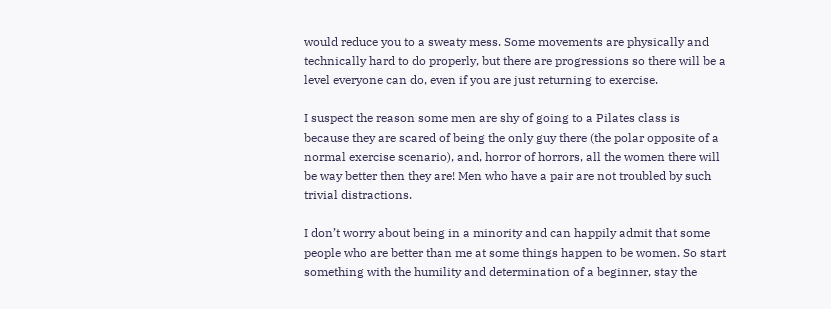would reduce you to a sweaty mess. Some movements are physically and technically hard to do properly, but there are progressions so there will be a level everyone can do, even if you are just returning to exercise.

I suspect the reason some men are shy of going to a Pilates class is because they are scared of being the only guy there (the polar opposite of a normal exercise scenario), and, horror of horrors, all the women there will be way better then they are! Men who have a pair are not troubled by such trivial distractions.

I don’t worry about being in a minority and can happily admit that some people who are better than me at some things happen to be women. So start something with the humility and determination of a beginner, stay the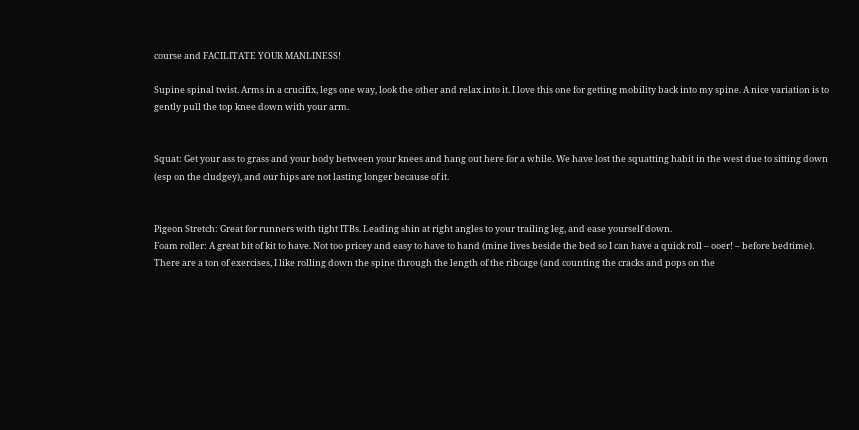course and FACILITATE YOUR MANLINESS!

Supine spinal twist. Arms in a crucifix, legs one way, look the other and relax into it. I love this one for getting mobility back into my spine. A nice variation is to gently pull the top knee down with your arm.


Squat: Get your ass to grass and your body between your knees and hang out here for a while. We have lost the squatting habit in the west due to sitting down (esp on the cludgey), and our hips are not lasting longer because of it.


Pigeon Stretch: Great for runners with tight ITBs. Leading shin at right angles to your trailing leg, and ease yourself down.
Foam roller: A great bit of kit to have. Not too pricey and easy to have to hand (mine lives beside the bed so I can have a quick roll – ooer! – before bedtime). There are a ton of exercises, I like rolling down the spine through the length of the ribcage (and counting the cracks and pops on the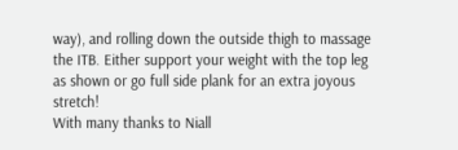way), and rolling down the outside thigh to massage the ITB. Either support your weight with the top leg as shown or go full side plank for an extra joyous stretch!
With many thanks to Niall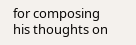for composing his thoughts on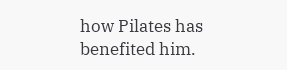how Pilates has benefited him.